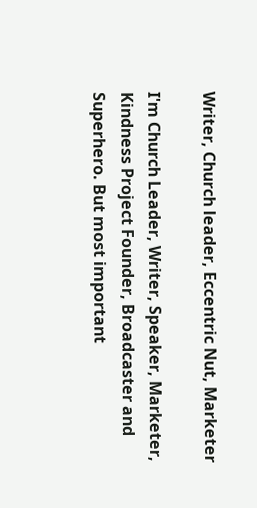Writer, Church leader, Eccentric Nut, Marketer

I'm Church Leader, Writer, Speaker, Marketer, Kindness Project Founder, Broadcaster and Superhero. But most important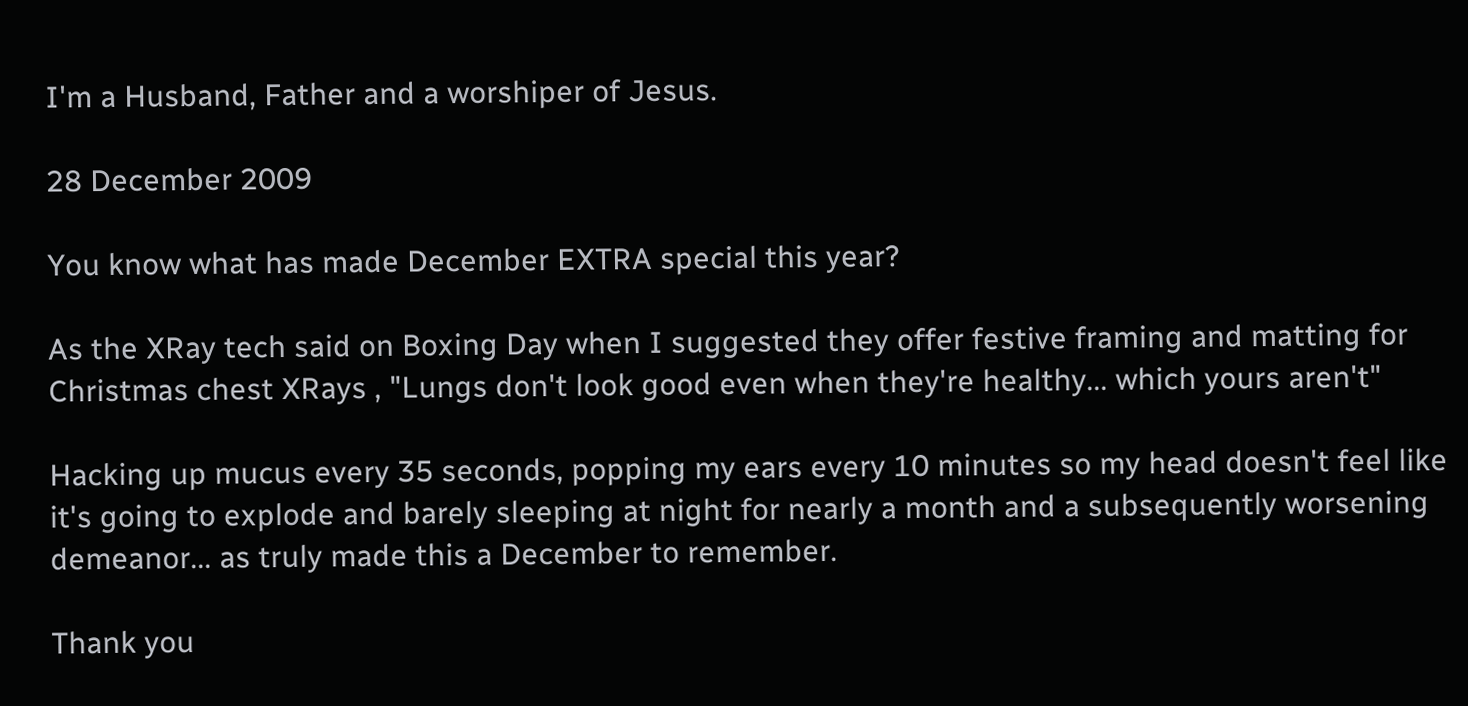I'm a Husband, Father and a worshiper of Jesus.

28 December 2009

You know what has made December EXTRA special this year?

As the XRay tech said on Boxing Day when I suggested they offer festive framing and matting for Christmas chest XRays , "Lungs don't look good even when they're healthy... which yours aren't"

Hacking up mucus every 35 seconds, popping my ears every 10 minutes so my head doesn't feel like it's going to explode and barely sleeping at night for nearly a month and a subsequently worsening demeanor... as truly made this a December to remember.

Thank you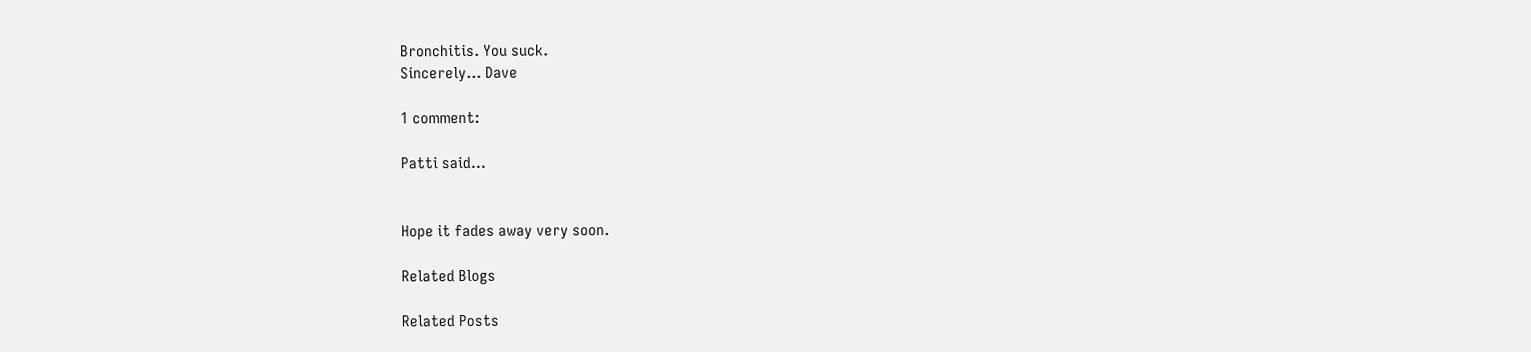Bronchitis. You suck.
Sincerely... Dave

1 comment:

Patti said...


Hope it fades away very soon.

Related Blogs

Related Posts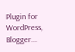Plugin for WordPress, Blogger...